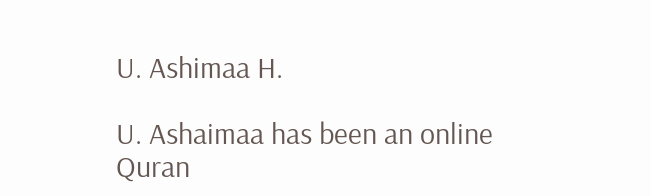U. Ashimaa H.

U. Ashaimaa has been an online Quran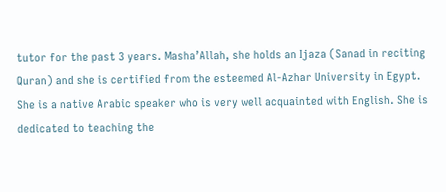tutor for the past 3 years. Masha’Allah, she holds an Ijaza (Sanad in reciting Quran) and she is certified from the esteemed Al-Azhar University in Egypt. She is a native Arabic speaker who is very well acquainted with English. She is dedicated to teaching the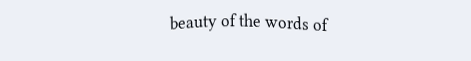beauty of the words of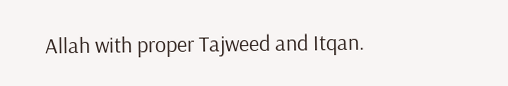Allah with proper Tajweed and Itqan.